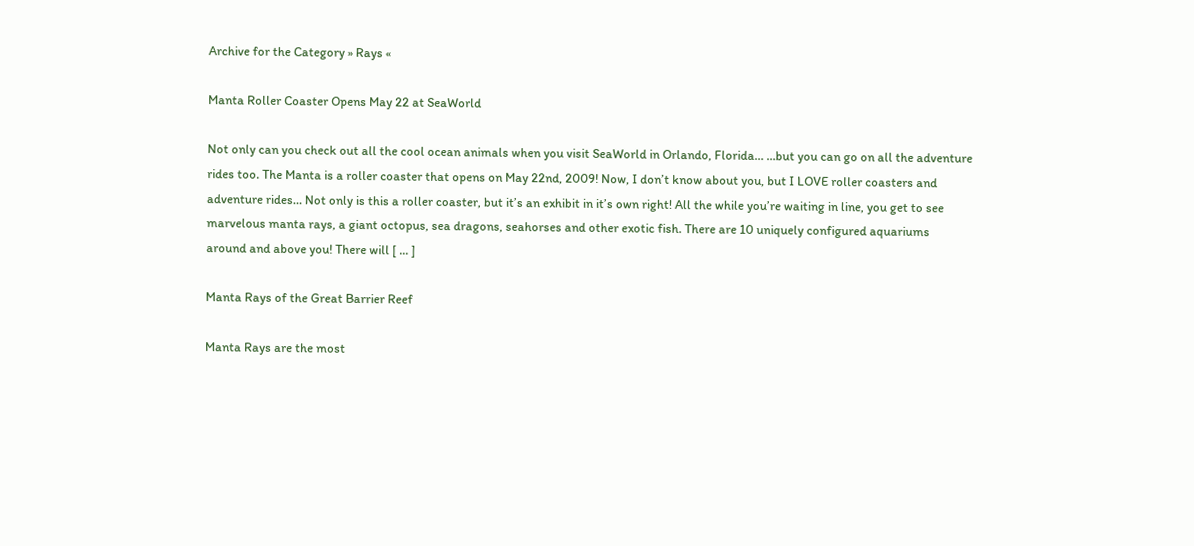Archive for the Category » Rays «

Manta Roller Coaster Opens May 22 at SeaWorld

Not only can you check out all the cool ocean animals when you visit SeaWorld in Orlando, Florida… …but you can go on all the adventure rides too. The Manta is a roller coaster that opens on May 22nd, 2009! Now, I don’t know about you, but I LOVE roller coasters and adventure rides… Not only is this a roller coaster, but it’s an exhibit in it’s own right! All the while you’re waiting in line, you get to see marvelous manta rays, a giant octopus, sea dragons, seahorses and other exotic fish. There are 10 uniquely configured aquariums around and above you! There will [ ... ]

Manta Rays of the Great Barrier Reef

Manta Rays are the most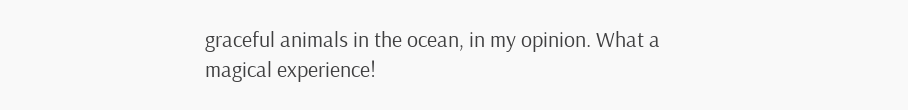graceful animals in the ocean, in my opinion. What a magical experience!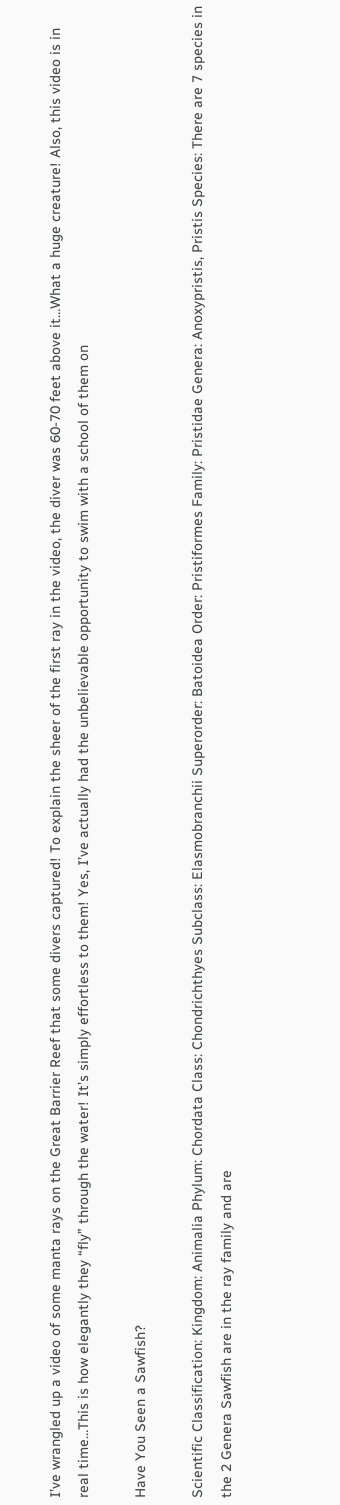I’ve wrangled up a video of some manta rays on the Great Barrier Reef that some divers captured! To explain the sheer of the first ray in the video, the diver was 60-70 feet above it…What a huge creature! Also, this video is in real time…This is how elegantly they “fly” through the water! It’s simply effortless to them! Yes, I’ve actually had the unbelievable opportunity to swim with a school of them on

Have You Seen a Sawfish?

Scientific Classification: Kingdom: Animalia Phylum: Chordata Class: Chondrichthyes Subclass: Elasmobranchii Superorder: Batoidea Order: Pristiformes Family: Pristidae Genera: Anoxypristis, Pristis Species: There are 7 species in the 2 Genera Sawfish are in the ray family and are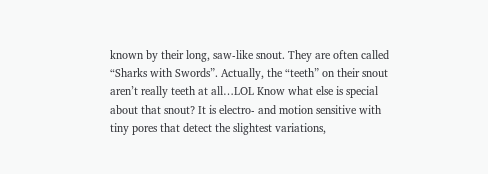known by their long, saw-like snout. They are often called “Sharks with Swords”. Actually, the “teeth” on their snout aren’t really teeth at all…LOL Know what else is special about that snout? It is electro- and motion sensitive with tiny pores that detect the slightest variations,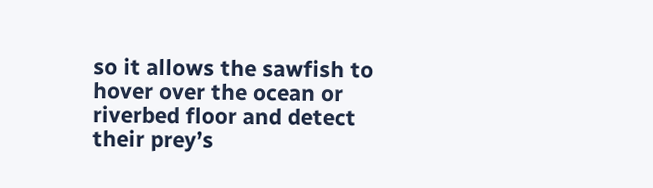so it allows the sawfish to hover over the ocean or riverbed floor and detect their prey’s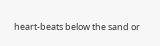heart-beats below the sand or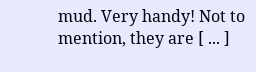mud. Very handy! Not to mention, they are [ ... ]